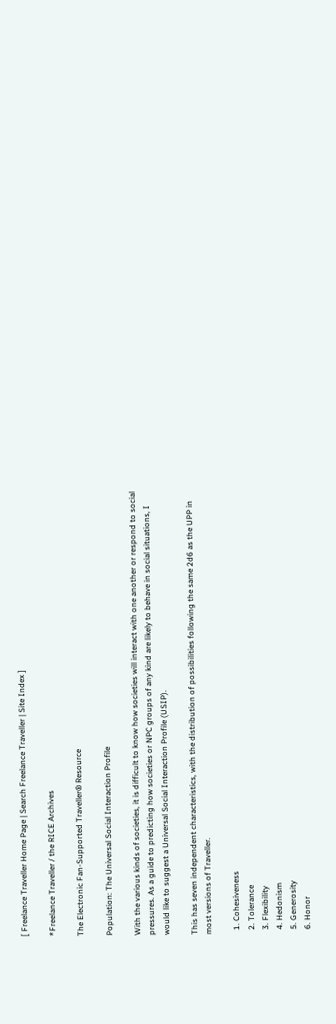[ Freelance Traveller Home Page | Search Freelance Traveller | Site Index ]

*Freelance Traveller / the RICE Archives

The Electronic Fan-Supported Traveller® Resource

Population: The Universal Social Interaction Profile

With the various kinds of societies, it is difficult to know how societies will interact with one another or respond to social pressures. As a guide to predicting how societies or NPC groups of any kind are likely to behave in social situations, I would like to suggest a Universal Social Interaction Profile (USIP).

This has seven independent characteristics, with the distribution of possibilities following the same 2d6 as the UPP in most versions of Traveller.

  1. Cohesiveness
  2. Tolerance
  3. Flexibility
  4. Hedonism
  5. Generosity
  6. Honor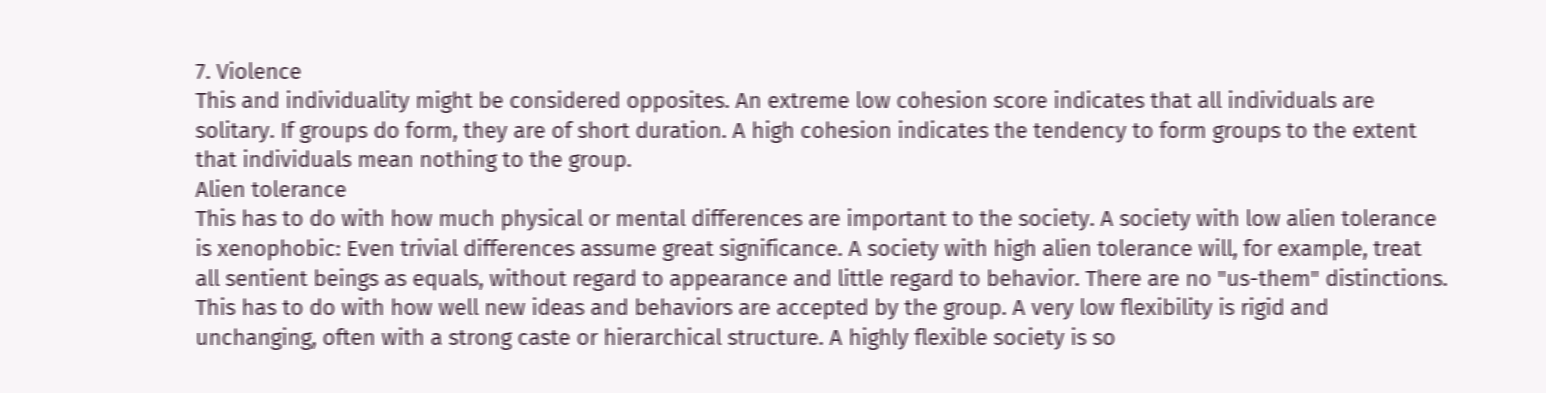7. Violence
This and individuality might be considered opposites. An extreme low cohesion score indicates that all individuals are solitary. If groups do form, they are of short duration. A high cohesion indicates the tendency to form groups to the extent that individuals mean nothing to the group.
Alien tolerance
This has to do with how much physical or mental differences are important to the society. A society with low alien tolerance is xenophobic: Even trivial differences assume great significance. A society with high alien tolerance will, for example, treat all sentient beings as equals, without regard to appearance and little regard to behavior. There are no "us-them" distinctions.
This has to do with how well new ideas and behaviors are accepted by the group. A very low flexibility is rigid and unchanging, often with a strong caste or hierarchical structure. A highly flexible society is so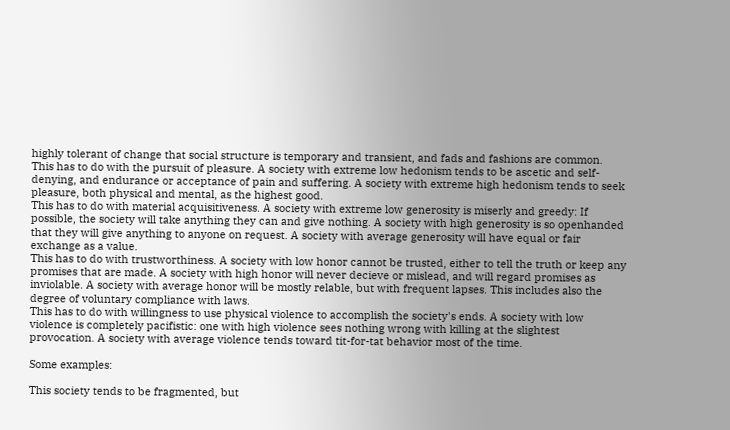highly tolerant of change that social structure is temporary and transient, and fads and fashions are common.
This has to do with the pursuit of pleasure. A society with extreme low hedonism tends to be ascetic and self-denying, and endurance or acceptance of pain and suffering. A society with extreme high hedonism tends to seek pleasure, both physical and mental, as the highest good.
This has to do with material acquisitiveness. A society with extreme low generosity is miserly and greedy: If possible, the society will take anything they can and give nothing. A society with high generosity is so openhanded that they will give anything to anyone on request. A society with average generosity will have equal or fair exchange as a value.
This has to do with trustworthiness. A society with low honor cannot be trusted, either to tell the truth or keep any promises that are made. A society with high honor will never decieve or mislead, and will regard promises as inviolable. A society with average honor will be mostly relable, but with frequent lapses. This includes also the degree of voluntary compliance with laws.
This has to do with willingness to use physical violence to accomplish the society's ends. A society with low violence is completely pacifistic: one with high violence sees nothing wrong with killing at the slightest provocation. A society with average violence tends toward tit-for-tat behavior most of the time.

Some examples:

This society tends to be fragmented, but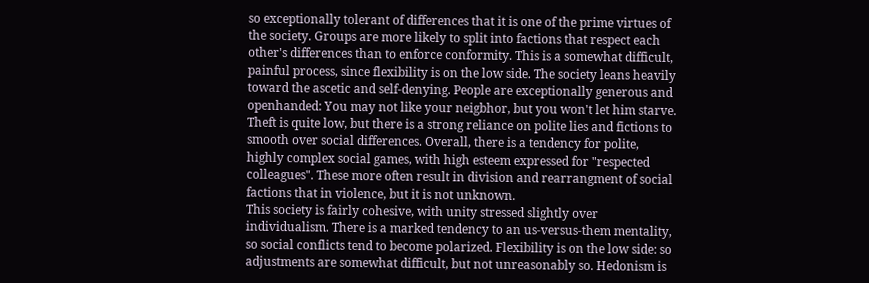so exceptionally tolerant of differences that it is one of the prime virtues of the society. Groups are more likely to split into factions that respect each other's differences than to enforce conformity. This is a somewhat difficult, painful process, since flexibility is on the low side. The society leans heavily toward the ascetic and self-denying. People are exceptionally generous and openhanded: You may not like your neigbhor, but you won't let him starve. Theft is quite low, but there is a strong reliance on polite lies and fictions to smooth over social differences. Overall, there is a tendency for polite, highly complex social games, with high esteem expressed for "respected colleagues". These more often result in division and rearrangment of social factions that in violence, but it is not unknown.
This society is fairly cohesive, with unity stressed slightly over individualism. There is a marked tendency to an us-versus-them mentality, so social conflicts tend to become polarized. Flexibility is on the low side: so adjustments are somewhat difficult, but not unreasonably so. Hedonism is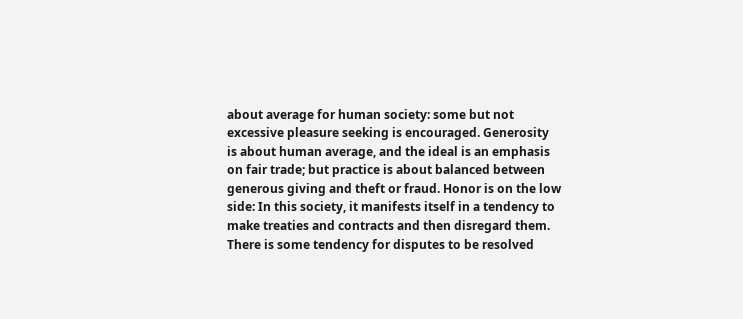about average for human society: some but not excessive pleasure seeking is encouraged. Generosity is about human average, and the ideal is an emphasis on fair trade; but practice is about balanced between generous giving and theft or fraud. Honor is on the low side: In this society, it manifests itself in a tendency to make treaties and contracts and then disregard them. There is some tendency for disputes to be resolved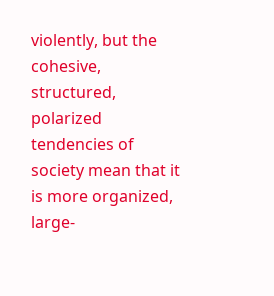violently, but the cohesive, structured, polarized tendencies of society mean that it is more organized, large-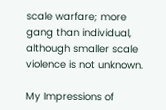scale warfare; more gang than individual, although smaller scale violence is not unknown.

My Impressions of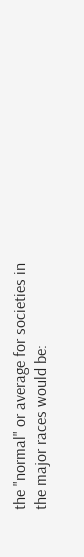the "normal" or average for societies in the major races would be: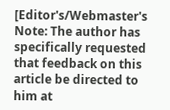[Editor's/Webmaster's Note: The author has specifically requested that feedback on this article be directed to him at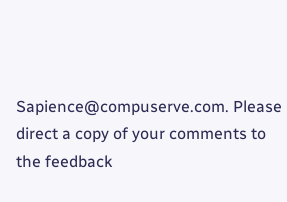Sapience@compuserve.com. Please direct a copy of your comments to the feedback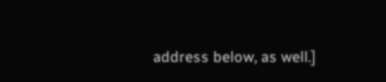address below, as well.]